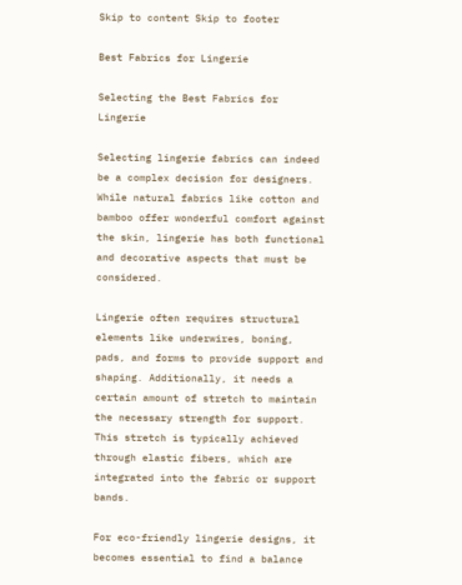Skip to content Skip to footer

Best Fabrics for Lingerie

Selecting the Best Fabrics for Lingerie

Selecting lingerie fabrics can indeed be a complex decision for designers. While natural fabrics like cotton and bamboo offer wonderful comfort against the skin, lingerie has both functional and decorative aspects that must be considered.

Lingerie often requires structural elements like underwires, boning, pads, and forms to provide support and shaping. Additionally, it needs a certain amount of stretch to maintain the necessary strength for support. This stretch is typically achieved through elastic fibers, which are integrated into the fabric or support bands.

For eco-friendly lingerie designs, it becomes essential to find a balance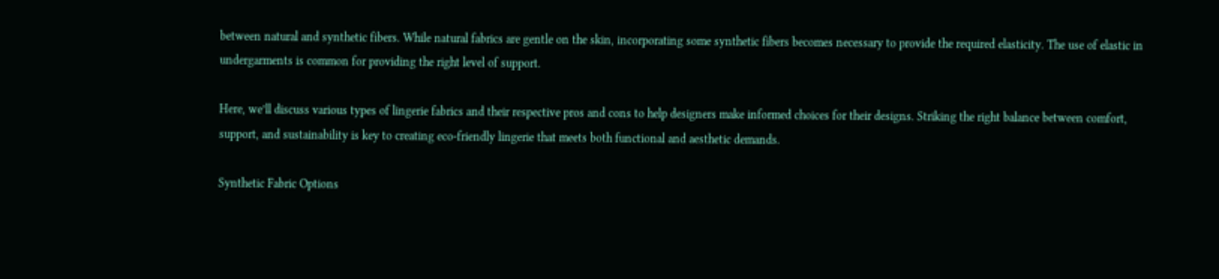between natural and synthetic fibers. While natural fabrics are gentle on the skin, incorporating some synthetic fibers becomes necessary to provide the required elasticity. The use of elastic in undergarments is common for providing the right level of support.

Here, we’ll discuss various types of lingerie fabrics and their respective pros and cons to help designers make informed choices for their designs. Striking the right balance between comfort, support, and sustainability is key to creating eco-friendly lingerie that meets both functional and aesthetic demands.

Synthetic Fabric Options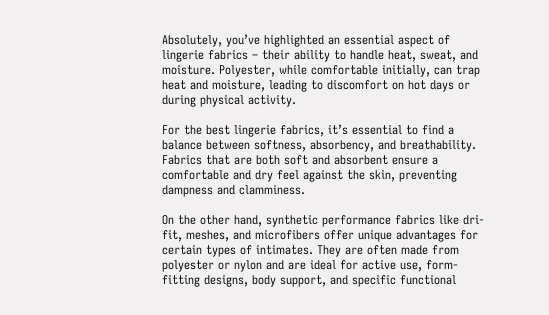Absolutely, you’ve highlighted an essential aspect of lingerie fabrics – their ability to handle heat, sweat, and moisture. Polyester, while comfortable initially, can trap heat and moisture, leading to discomfort on hot days or during physical activity.

For the best lingerie fabrics, it’s essential to find a balance between softness, absorbency, and breathability. Fabrics that are both soft and absorbent ensure a comfortable and dry feel against the skin, preventing dampness and clamminess.

On the other hand, synthetic performance fabrics like dri-fit, meshes, and microfibers offer unique advantages for certain types of intimates. They are often made from polyester or nylon and are ideal for active use, form-fitting designs, body support, and specific functional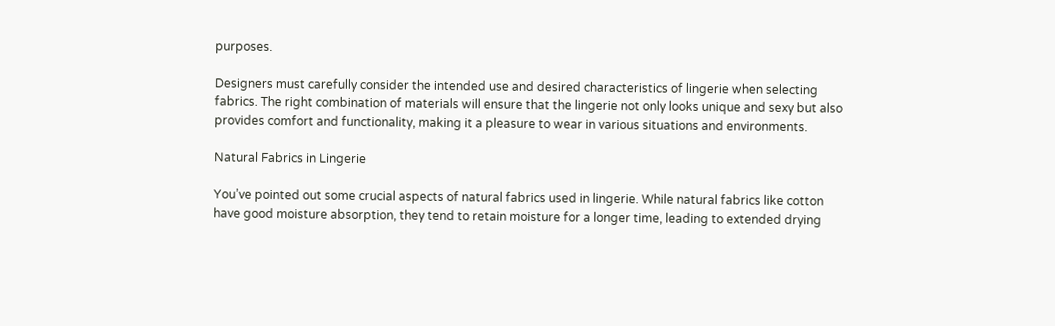purposes.

Designers must carefully consider the intended use and desired characteristics of lingerie when selecting fabrics. The right combination of materials will ensure that the lingerie not only looks unique and sexy but also provides comfort and functionality, making it a pleasure to wear in various situations and environments.

Natural Fabrics in Lingerie

You’ve pointed out some crucial aspects of natural fabrics used in lingerie. While natural fabrics like cotton have good moisture absorption, they tend to retain moisture for a longer time, leading to extended drying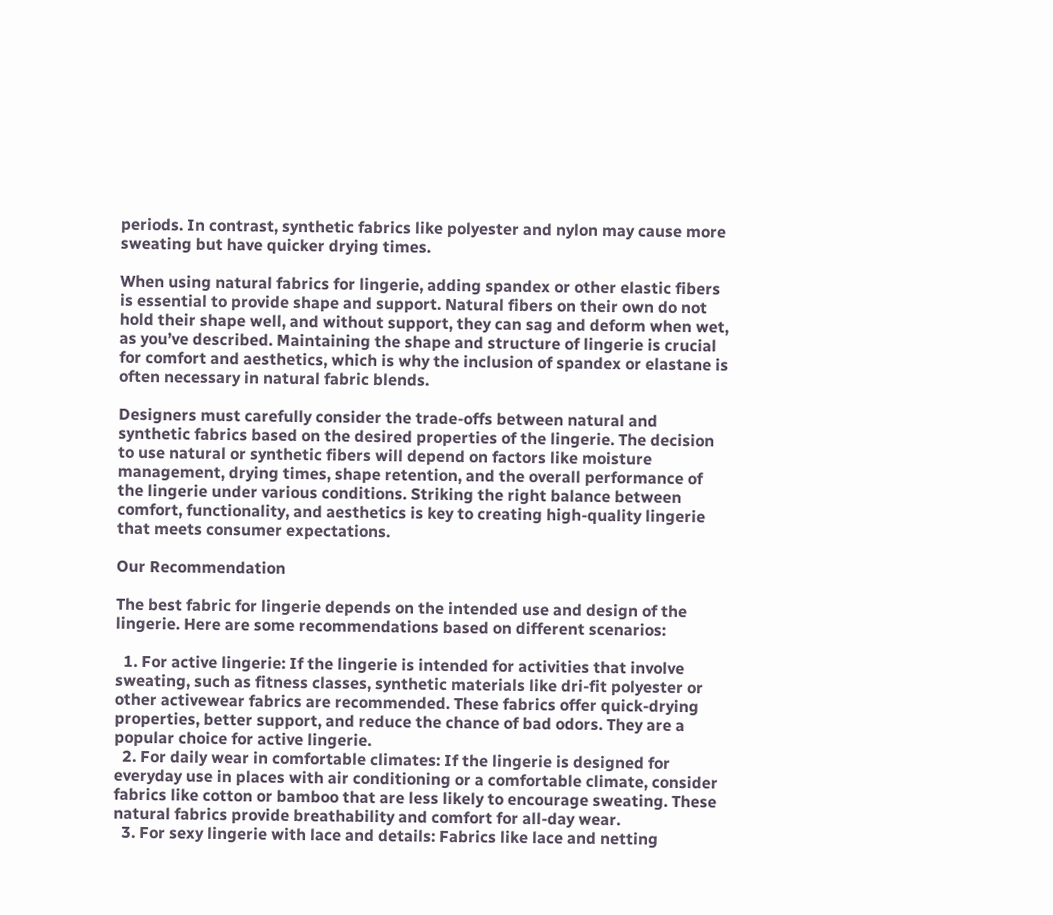periods. In contrast, synthetic fabrics like polyester and nylon may cause more sweating but have quicker drying times.

When using natural fabrics for lingerie, adding spandex or other elastic fibers is essential to provide shape and support. Natural fibers on their own do not hold their shape well, and without support, they can sag and deform when wet, as you’ve described. Maintaining the shape and structure of lingerie is crucial for comfort and aesthetics, which is why the inclusion of spandex or elastane is often necessary in natural fabric blends.

Designers must carefully consider the trade-offs between natural and synthetic fabrics based on the desired properties of the lingerie. The decision to use natural or synthetic fibers will depend on factors like moisture management, drying times, shape retention, and the overall performance of the lingerie under various conditions. Striking the right balance between comfort, functionality, and aesthetics is key to creating high-quality lingerie that meets consumer expectations.

Our Recommendation

The best fabric for lingerie depends on the intended use and design of the lingerie. Here are some recommendations based on different scenarios:

  1. For active lingerie: If the lingerie is intended for activities that involve sweating, such as fitness classes, synthetic materials like dri-fit polyester or other activewear fabrics are recommended. These fabrics offer quick-drying properties, better support, and reduce the chance of bad odors. They are a popular choice for active lingerie.
  2. For daily wear in comfortable climates: If the lingerie is designed for everyday use in places with air conditioning or a comfortable climate, consider fabrics like cotton or bamboo that are less likely to encourage sweating. These natural fabrics provide breathability and comfort for all-day wear.
  3. For sexy lingerie with lace and details: Fabrics like lace and netting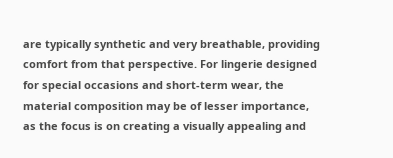are typically synthetic and very breathable, providing comfort from that perspective. For lingerie designed for special occasions and short-term wear, the material composition may be of lesser importance, as the focus is on creating a visually appealing and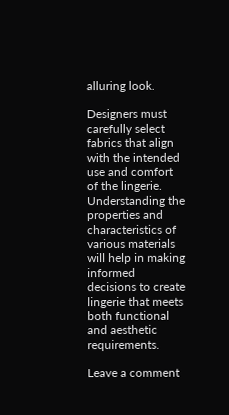alluring look.

Designers must carefully select fabrics that align with the intended use and comfort of the lingerie. Understanding the properties and characteristics of various materials will help in making informed decisions to create lingerie that meets both functional and aesthetic requirements.

Leave a comment